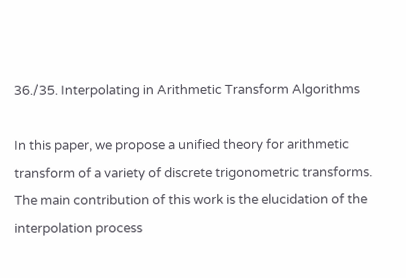36./35. Interpolating in Arithmetic Transform Algorithms

In this paper, we propose a unified theory for arithmetic transform of a variety of discrete trigonometric transforms.
The main contribution of this work is the elucidation of the interpolation process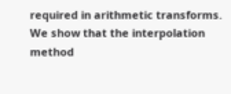required in arithmetic transforms.
We show that the interpolation method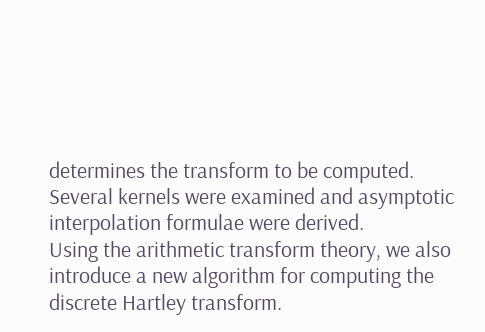determines the transform to be computed.
Several kernels were examined and asymptotic interpolation formulae were derived.
Using the arithmetic transform theory, we also introduce a new algorithm for computing the discrete Hartley transform.